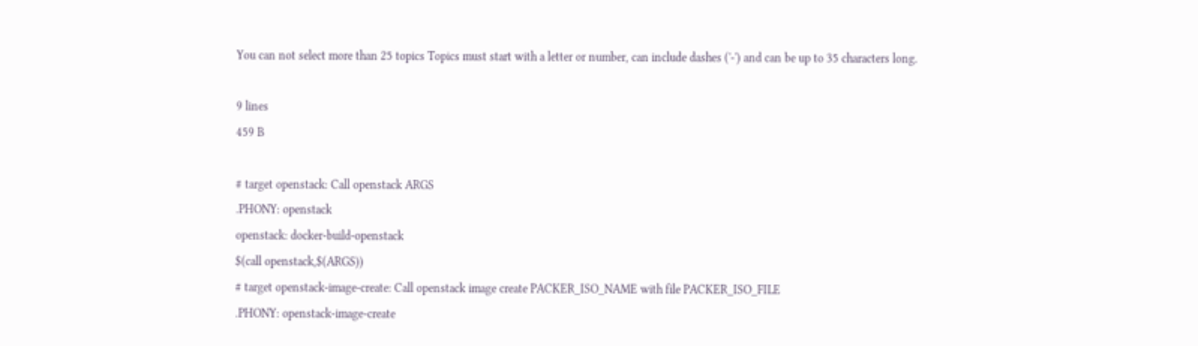You can not select more than 25 topics Topics must start with a letter or number, can include dashes ('-') and can be up to 35 characters long.

9 lines
459 B

# target openstack: Call openstack ARGS
.PHONY: openstack
openstack: docker-build-openstack
$(call openstack,$(ARGS))
# target openstack-image-create: Call openstack image create PACKER_ISO_NAME with file PACKER_ISO_FILE
.PHONY: openstack-image-create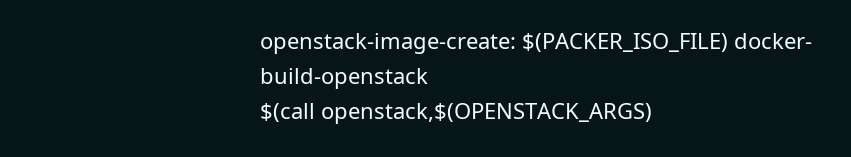openstack-image-create: $(PACKER_ISO_FILE) docker-build-openstack
$(call openstack,$(OPENSTACK_ARGS)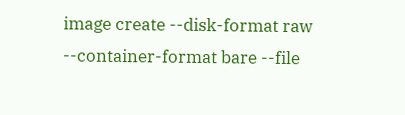image create --disk-format raw --container-format bare --file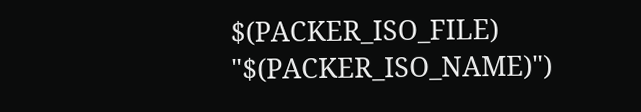$(PACKER_ISO_FILE) "$(PACKER_ISO_NAME)")